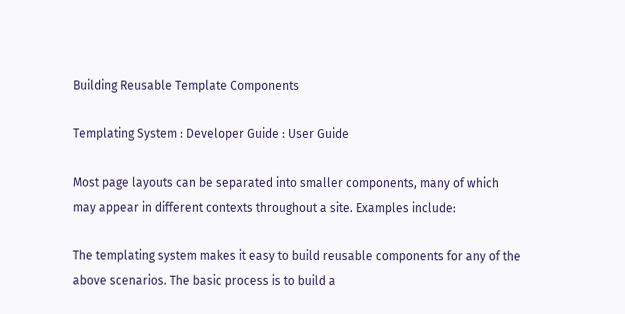Building Reusable Template Components

Templating System : Developer Guide : User Guide

Most page layouts can be separated into smaller components, many of which may appear in different contexts throughout a site. Examples include:

The templating system makes it easy to build reusable components for any of the above scenarios. The basic process is to build a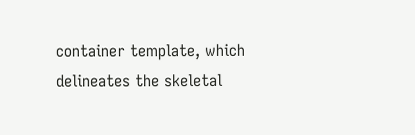container template, which delineates the skeletal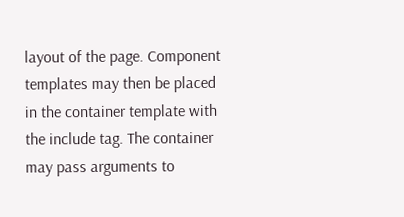layout of the page. Component templates may then be placed in the container template with the include tag. The container may pass arguments to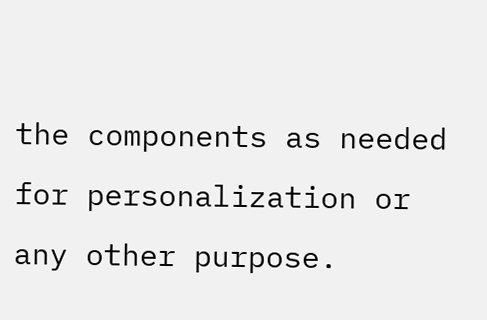the components as needed for personalization or any other purpose.